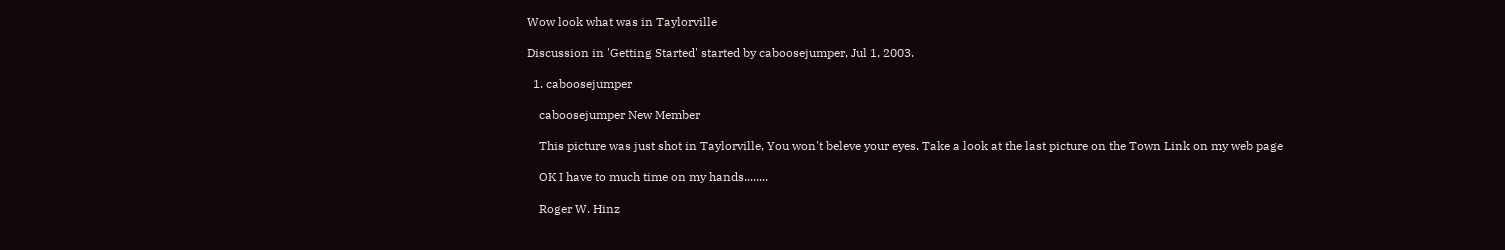Wow look what was in Taylorville

Discussion in 'Getting Started' started by caboosejumper, Jul 1, 2003.

  1. caboosejumper

    caboosejumper New Member

    This picture was just shot in Taylorville, You won't beleve your eyes. Take a look at the last picture on the Town Link on my web page

    OK I have to much time on my hands........

    Roger W. Hinz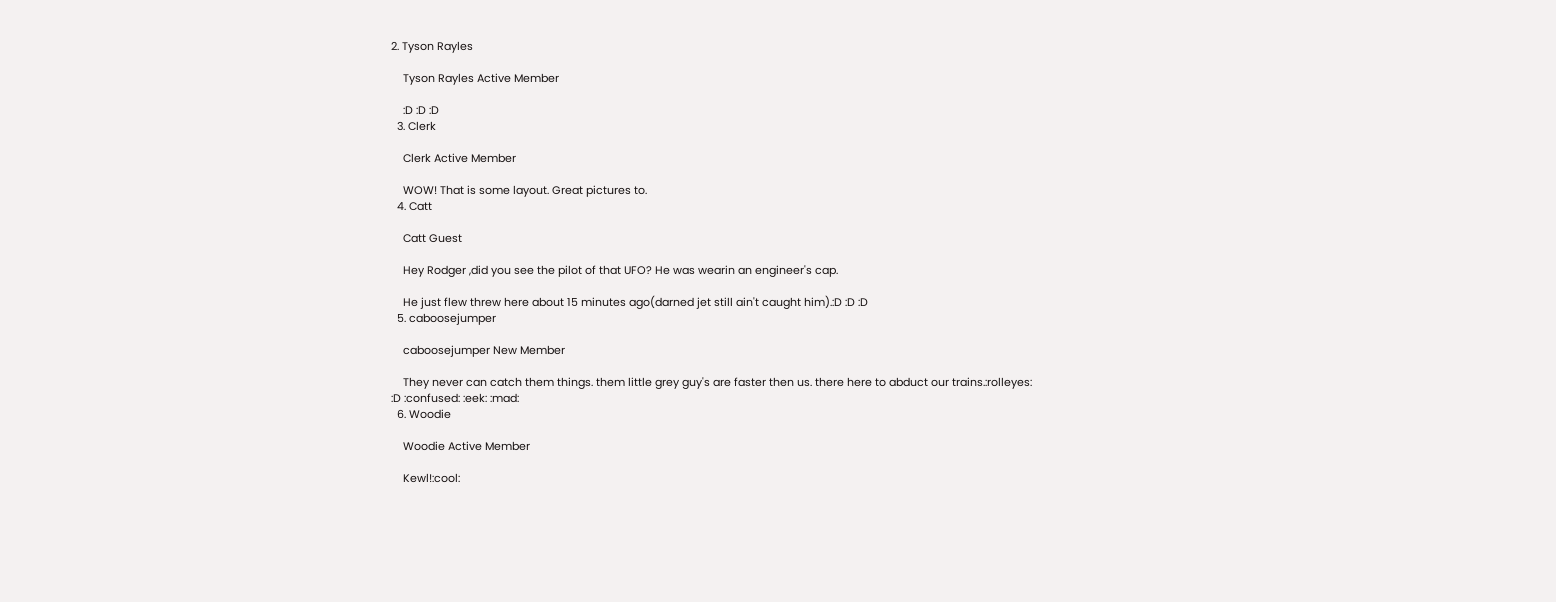2. Tyson Rayles

    Tyson Rayles Active Member

    :D :D :D
  3. Clerk

    Clerk Active Member

    WOW! That is some layout. Great pictures to.
  4. Catt

    Catt Guest

    Hey Rodger ,did you see the pilot of that UFO? He was wearin an engineer's cap.

    He just flew threw here about 15 minutes ago(darned jet still ain't caught him).:D :D :D
  5. caboosejumper

    caboosejumper New Member

    They never can catch them things. them little grey guy's are faster then us. there here to abduct our trains.:rolleyes: :D :confused: :eek: :mad:
  6. Woodie

    Woodie Active Member

    Kewl!:cool: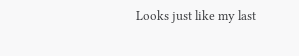Looks just like my last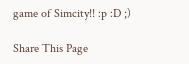game of Simcity!! :p :D ;)

Share This Page